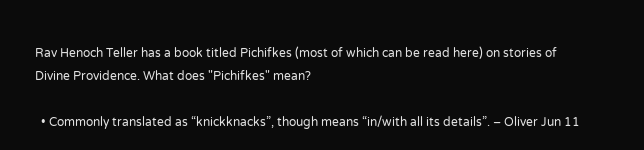Rav Henoch Teller has a book titled Pichifkes (most of which can be read here) on stories of Divine Providence. What does "Pichifkes" mean?

  • Commonly translated as “knickknacks”, though means “in/with all its details”. – Oliver Jun 11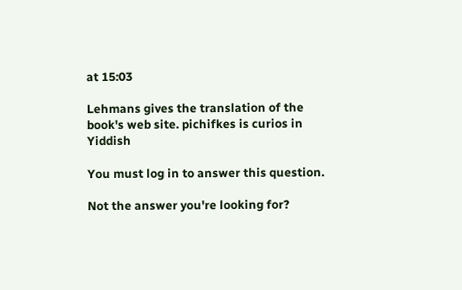at 15:03

Lehmans gives the translation of the book's web site. pichifkes is curios in Yiddish

You must log in to answer this question.

Not the answer you're looking for?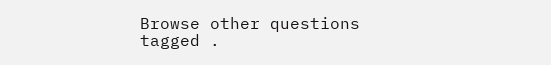Browse other questions tagged .